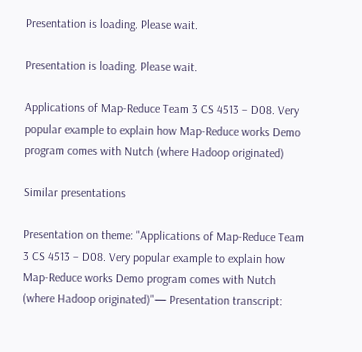Presentation is loading. Please wait.

Presentation is loading. Please wait.

Applications of Map-Reduce Team 3 CS 4513 – D08. Very popular example to explain how Map-Reduce works Demo program comes with Nutch (where Hadoop originated)

Similar presentations

Presentation on theme: "Applications of Map-Reduce Team 3 CS 4513 – D08. Very popular example to explain how Map-Reduce works Demo program comes with Nutch (where Hadoop originated)"— Presentation transcript: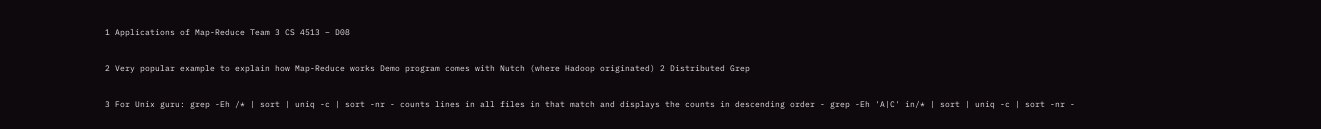1 Applications of Map-Reduce Team 3 CS 4513 – D08

2 Very popular example to explain how Map-Reduce works Demo program comes with Nutch (where Hadoop originated) 2 Distributed Grep

3 For Unix guru: grep -Eh /* | sort | uniq -c | sort -nr - counts lines in all files in that match and displays the counts in descending order - grep -Eh 'A|C' in/* | sort | uniq -c | sort -nr -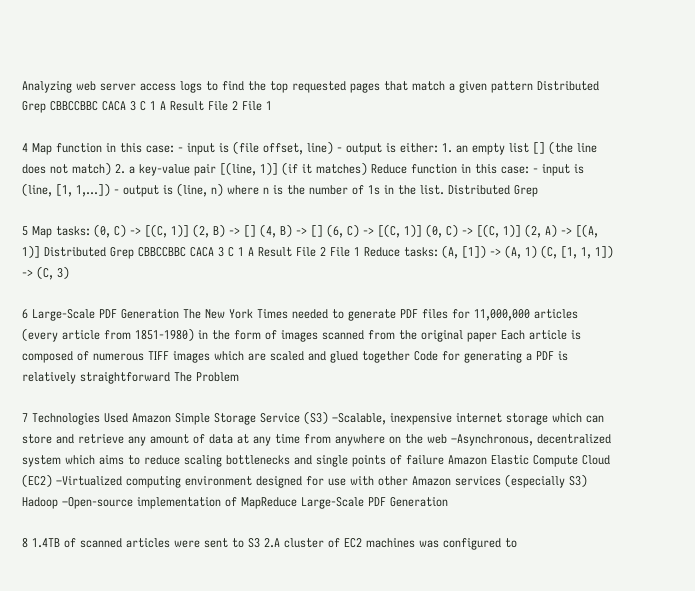Analyzing web server access logs to find the top requested pages that match a given pattern Distributed Grep CBBCCBBC CACA 3 C 1 A Result File 2 File 1

4 Map function in this case: - input is (file offset, line) - output is either: 1. an empty list [] (the line does not match) 2. a key-value pair [(line, 1)] (if it matches) Reduce function in this case: - input is (line, [1, 1,...]) - output is (line, n) where n is the number of 1s in the list. Distributed Grep

5 Map tasks: (0, C) -> [(C, 1)] (2, B) -> [] (4, B) -> [] (6, C) -> [(C, 1)] (0, C) -> [(C, 1)] (2, A) -> [(A, 1)] Distributed Grep CBBCCBBC CACA 3 C 1 A Result File 2 File 1 Reduce tasks: (A, [1]) -> (A, 1) (C, [1, 1, 1]) -> (C, 3)

6 Large-Scale PDF Generation The New York Times needed to generate PDF files for 11,000,000 articles (every article from 1851-1980) in the form of images scanned from the original paper Each article is composed of numerous TIFF images which are scaled and glued together Code for generating a PDF is relatively straightforward The Problem

7 Technologies Used Amazon Simple Storage Service (S3) –Scalable, inexpensive internet storage which can store and retrieve any amount of data at any time from anywhere on the web –Asynchronous, decentralized system which aims to reduce scaling bottlenecks and single points of failure Amazon Elastic Compute Cloud (EC2) –Virtualized computing environment designed for use with other Amazon services (especially S3) Hadoop –Open-source implementation of MapReduce Large-Scale PDF Generation

8 1.4TB of scanned articles were sent to S3 2.A cluster of EC2 machines was configured to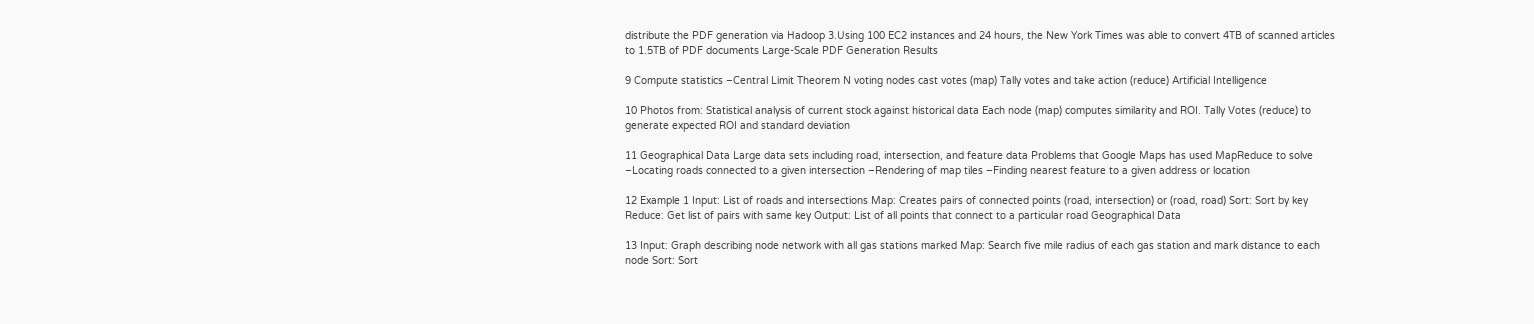distribute the PDF generation via Hadoop 3.Using 100 EC2 instances and 24 hours, the New York Times was able to convert 4TB of scanned articles to 1.5TB of PDF documents Large-Scale PDF Generation Results

9 Compute statistics –Central Limit Theorem N voting nodes cast votes (map) Tally votes and take action (reduce) Artificial Intelligence

10 Photos from: Statistical analysis of current stock against historical data Each node (map) computes similarity and ROI. Tally Votes (reduce) to generate expected ROI and standard deviation

11 Geographical Data Large data sets including road, intersection, and feature data Problems that Google Maps has used MapReduce to solve –Locating roads connected to a given intersection –Rendering of map tiles –Finding nearest feature to a given address or location

12 Example 1 Input: List of roads and intersections Map: Creates pairs of connected points (road, intersection) or (road, road) Sort: Sort by key Reduce: Get list of pairs with same key Output: List of all points that connect to a particular road Geographical Data

13 Input: Graph describing node network with all gas stations marked Map: Search five mile radius of each gas station and mark distance to each node Sort: Sort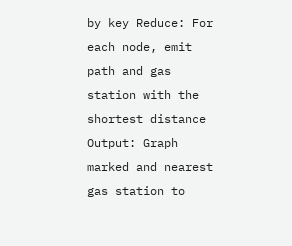by key Reduce: For each node, emit path and gas station with the shortest distance Output: Graph marked and nearest gas station to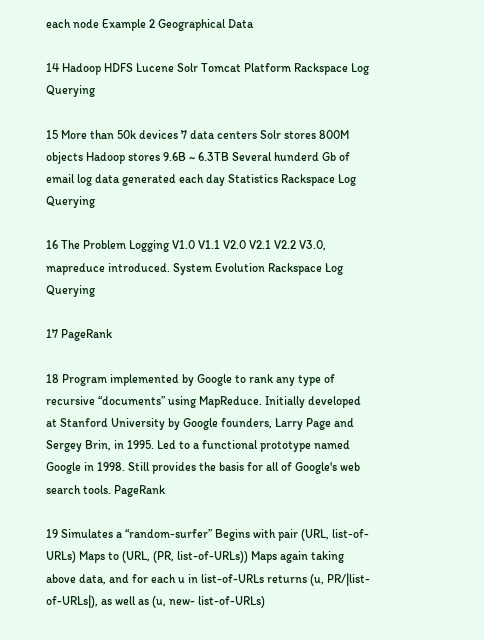each node Example 2 Geographical Data

14 Hadoop HDFS Lucene Solr Tomcat Platform Rackspace Log Querying

15 More than 50k devices 7 data centers Solr stores 800M objects Hadoop stores 9.6B ~ 6.3TB Several hunderd Gb of email log data generated each day Statistics Rackspace Log Querying

16 The Problem Logging V1.0 V1.1 V2.0 V2.1 V2.2 V3.0, mapreduce introduced. System Evolution Rackspace Log Querying

17 PageRank

18 Program implemented by Google to rank any type of recursive “documents” using MapReduce. Initially developed at Stanford University by Google founders, Larry Page and Sergey Brin, in 1995. Led to a functional prototype named Google in 1998. Still provides the basis for all of Google's web search tools. PageRank

19 Simulates a “random-surfer” Begins with pair (URL, list-of-URLs) Maps to (URL, (PR, list-of-URLs)) Maps again taking above data, and for each u in list-of-URLs returns (u, PR/|list-of-URLs|), as well as (u, new- list-of-URLs)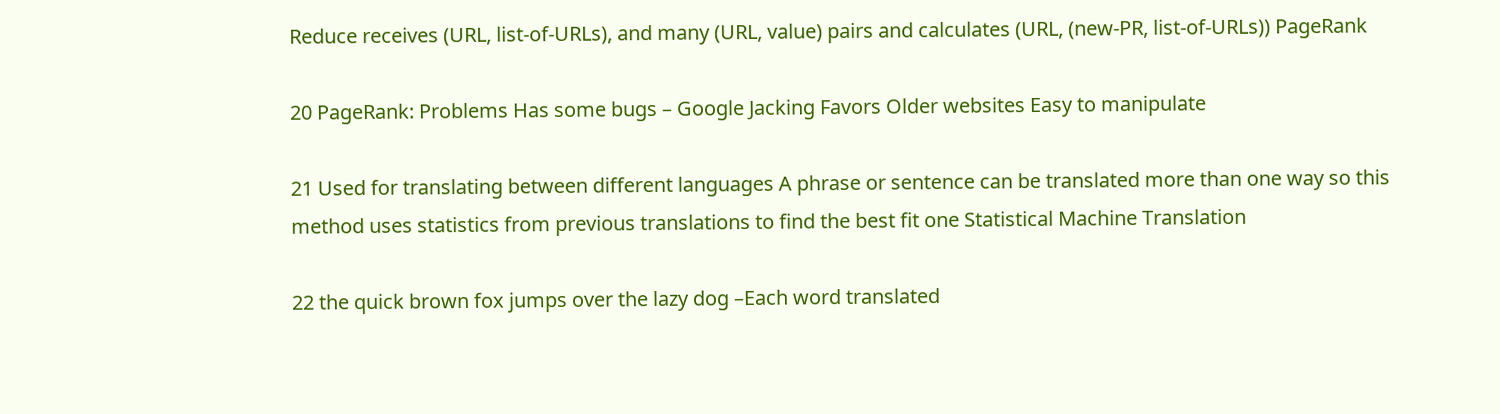Reduce receives (URL, list-of-URLs), and many (URL, value) pairs and calculates (URL, (new-PR, list-of-URLs)) PageRank

20 PageRank: Problems Has some bugs – Google Jacking Favors Older websites Easy to manipulate

21 Used for translating between different languages A phrase or sentence can be translated more than one way so this method uses statistics from previous translations to find the best fit one Statistical Machine Translation

22 the quick brown fox jumps over the lazy dog –Each word translated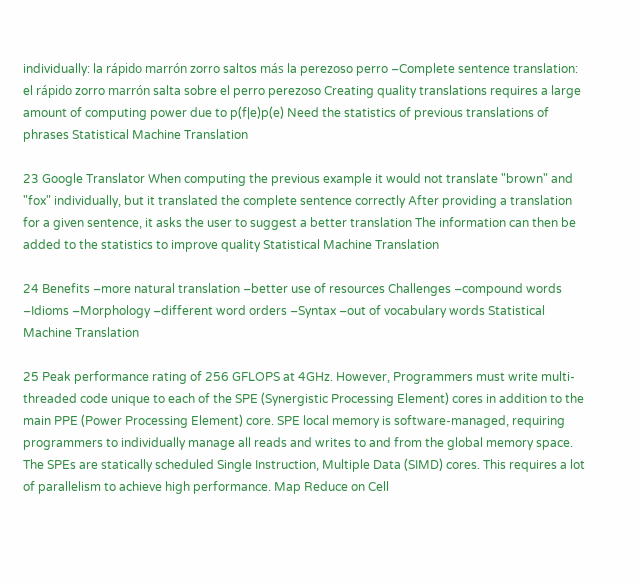individually: la rápido marrón zorro saltos más la perezoso perro –Complete sentence translation: el rápido zorro marrón salta sobre el perro perezoso Creating quality translations requires a large amount of computing power due to p(f|e)p(e) Need the statistics of previous translations of phrases Statistical Machine Translation

23 Google Translator When computing the previous example it would not translate "brown" and "fox" individually, but it translated the complete sentence correctly After providing a translation for a given sentence, it asks the user to suggest a better translation The information can then be added to the statistics to improve quality Statistical Machine Translation

24 Benefits –more natural translation –better use of resources Challenges –compound words –Idioms –Morphology –different word orders –Syntax –out of vocabulary words Statistical Machine Translation

25 Peak performance rating of 256 GFLOPS at 4GHz. However, Programmers must write multi-threaded code unique to each of the SPE (Synergistic Processing Element) cores in addition to the main PPE (Power Processing Element) core. SPE local memory is software-managed, requiring programmers to individually manage all reads and writes to and from the global memory space. The SPEs are statically scheduled Single Instruction, Multiple Data (SIMD) cores. This requires a lot of parallelism to achieve high performance. Map Reduce on Cell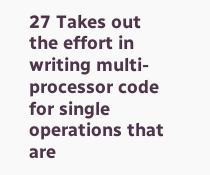27 Takes out the effort in writing multi-processor code for single operations that are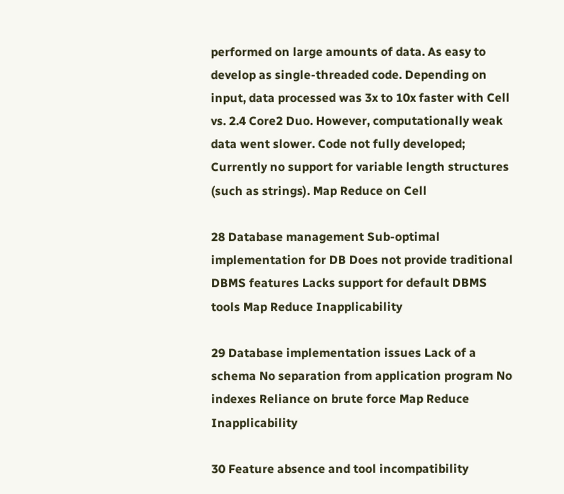performed on large amounts of data. As easy to develop as single-threaded code. Depending on input, data processed was 3x to 10x faster with Cell vs. 2.4 Core2 Duo. However, computationally weak data went slower. Code not fully developed; Currently no support for variable length structures (such as strings). Map Reduce on Cell

28 Database management Sub-optimal implementation for DB Does not provide traditional DBMS features Lacks support for default DBMS tools Map Reduce Inapplicability

29 Database implementation issues Lack of a schema No separation from application program No indexes Reliance on brute force Map Reduce Inapplicability

30 Feature absence and tool incompatibility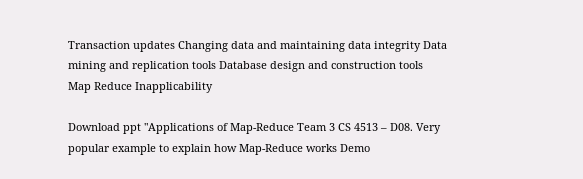Transaction updates Changing data and maintaining data integrity Data mining and replication tools Database design and construction tools Map Reduce Inapplicability

Download ppt "Applications of Map-Reduce Team 3 CS 4513 – D08. Very popular example to explain how Map-Reduce works Demo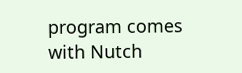program comes with Nutch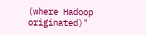(where Hadoop originated)"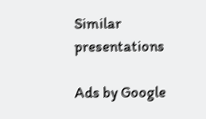Similar presentations

Ads by Google